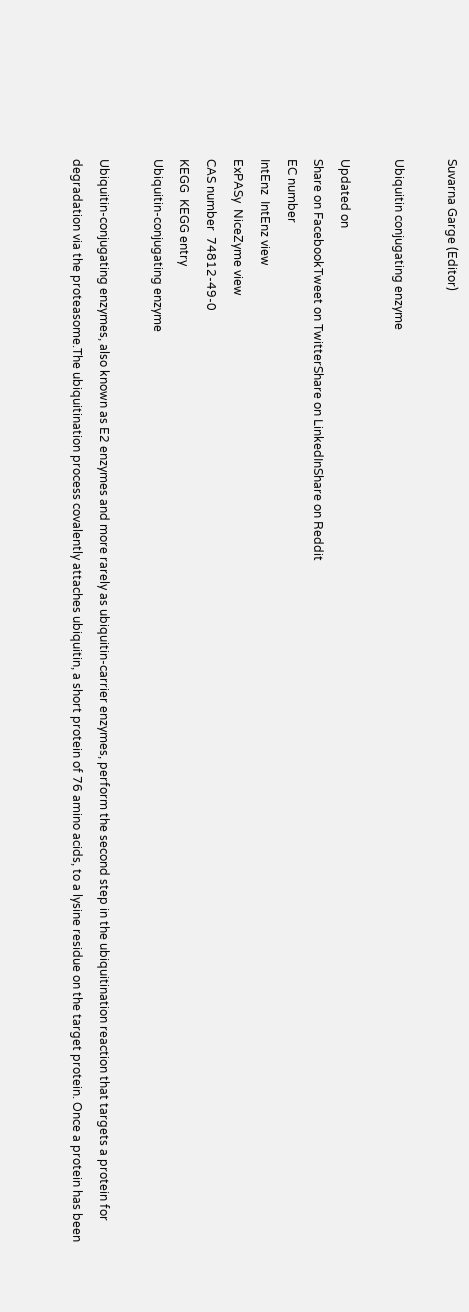Suvarna Garge (Editor)

Ubiquitin conjugating enzyme

Updated on
Share on FacebookTweet on TwitterShare on LinkedInShare on Reddit
EC number
IntEnz  IntEnz view
ExPASy  NiceZyme view
CAS number  74812-49-0
KEGG  KEGG entry
Ubiquitin-conjugating enzyme

Ubiquitin-conjugating enzymes, also known as E2 enzymes and more rarely as ubiquitin-carrier enzymes, perform the second step in the ubiquitination reaction that targets a protein for degradation via the proteasome.The ubiquitination process covalently attaches ubiquitin, a short protein of 76 amino acids, to a lysine residue on the target protein. Once a protein has been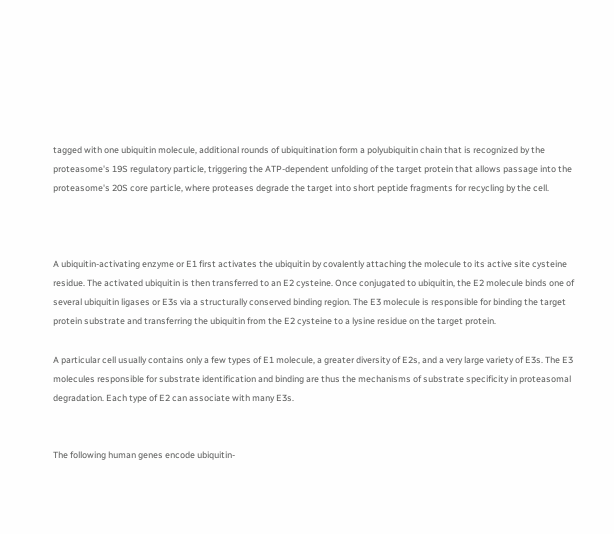tagged with one ubiquitin molecule, additional rounds of ubiquitination form a polyubiquitin chain that is recognized by the proteasome's 19S regulatory particle, triggering the ATP-dependent unfolding of the target protein that allows passage into the proteasome's 20S core particle, where proteases degrade the target into short peptide fragments for recycling by the cell.



A ubiquitin-activating enzyme or E1 first activates the ubiquitin by covalently attaching the molecule to its active site cysteine residue. The activated ubiquitin is then transferred to an E2 cysteine. Once conjugated to ubiquitin, the E2 molecule binds one of several ubiquitin ligases or E3s via a structurally conserved binding region. The E3 molecule is responsible for binding the target protein substrate and transferring the ubiquitin from the E2 cysteine to a lysine residue on the target protein.

A particular cell usually contains only a few types of E1 molecule, a greater diversity of E2s, and a very large variety of E3s. The E3 molecules responsible for substrate identification and binding are thus the mechanisms of substrate specificity in proteasomal degradation. Each type of E2 can associate with many E3s.


The following human genes encode ubiquitin-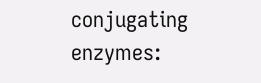conjugating enzymes: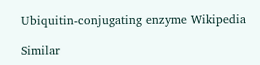Ubiquitin-conjugating enzyme Wikipedia

Similar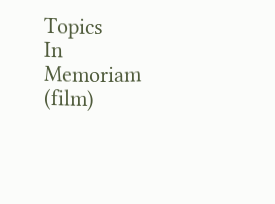Topics
In Memoriam (film)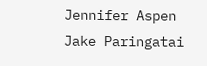Jennifer Aspen
Jake Paringatai